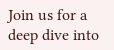Join us for a deep dive into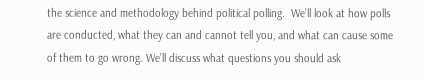the science and methodology behind political polling.  We’ll look at how polls are conducted, what they can and cannot tell you, and what can cause some of them to go wrong. We’ll discuss what questions you should ask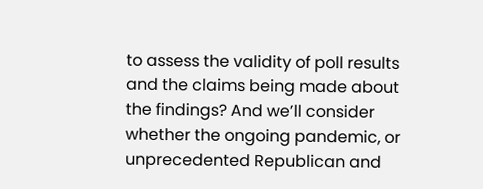to assess the validity of poll results and the claims being made about the findings? And we’ll consider whether the ongoing pandemic, or unprecedented Republican and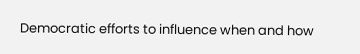Democratic efforts to influence when and how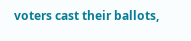voters cast their ballots,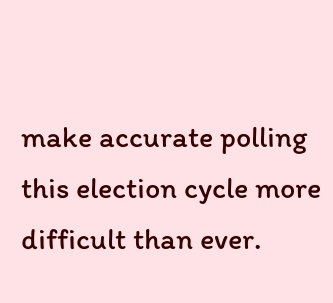make accurate polling this election cycle more difficult than ever.